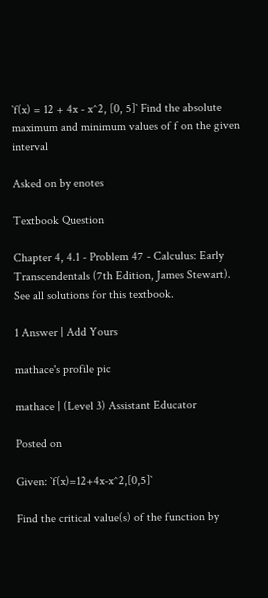`f(x) = 12 + 4x - x^2, [0, 5]` Find the absolute maximum and minimum values of f on the given interval

Asked on by enotes

Textbook Question

Chapter 4, 4.1 - Problem 47 - Calculus: Early Transcendentals (7th Edition, James Stewart).
See all solutions for this textbook.

1 Answer | Add Yours

mathace's profile pic

mathace | (Level 3) Assistant Educator

Posted on

Given: `f(x)=12+4x-x^2,[0,5]`

Find the critical value(s) of the function by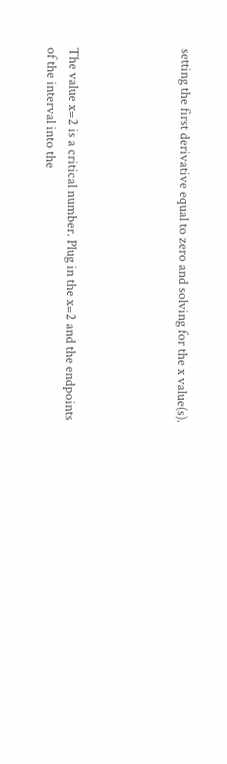setting the first derivative equal to zero and solving for the x value(s).




The value x=2 is a critical number. Plug in the x=2 and the endpoints of the interval into the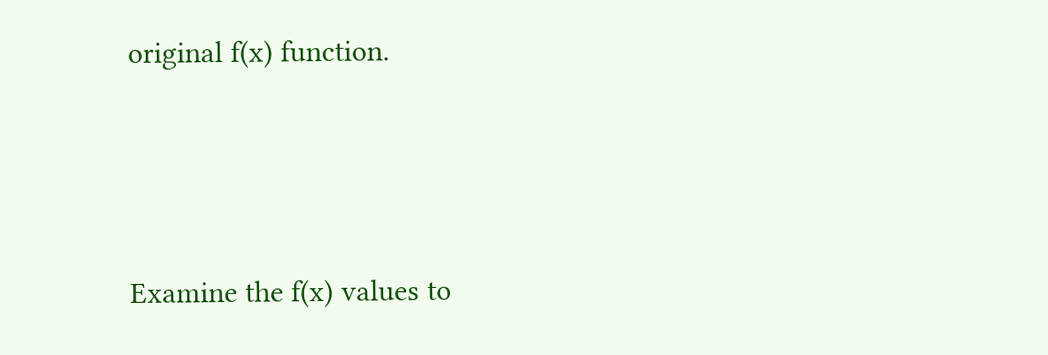original f(x) function.




Examine the f(x) values to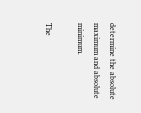determine the absolute maximum and absolute minimum.

The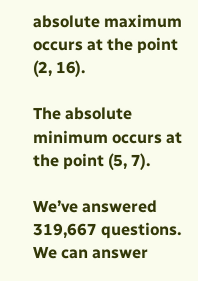absolute maximum occurs at the point (2, 16).

The absolute minimum occurs at the point (5, 7).

We’ve answered 319,667 questions. We can answer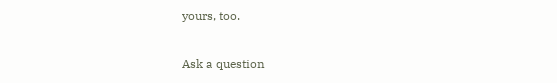yours, too.

Ask a question